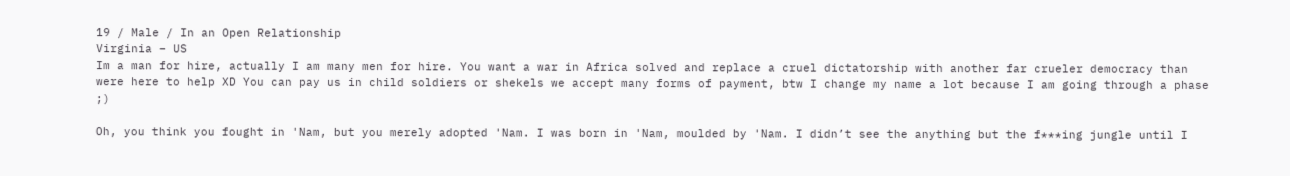19 / Male / In an Open Relationship
Virginia – US
Im a man for hire, actually I am many men for hire. You want a war in Africa solved and replace a cruel dictatorship with another far crueler democracy than were here to help XD You can pay us in child soldiers or shekels we accept many forms of payment, btw I change my name a lot because I am going through a phase ;)

Oh, you think you fought in 'Nam, but you merely adopted 'Nam. I was born in 'Nam, moulded by 'Nam. I didn’t see the anything but the f***ing jungle until I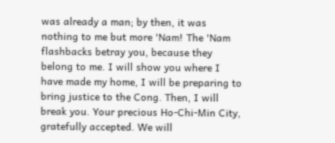was already a man; by then, it was nothing to me but more 'Nam! The 'Nam flashbacks betray you, because they belong to me. I will show you where I have made my home, I will be preparing to bring justice to the Cong. Then, I will break you. Your precious Ho-Chi-Min City, gratefully accepted. We will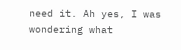need it. Ah yes, I was wondering what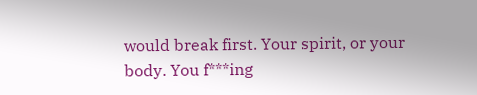would break first. Your spirit, or your body. You f***ing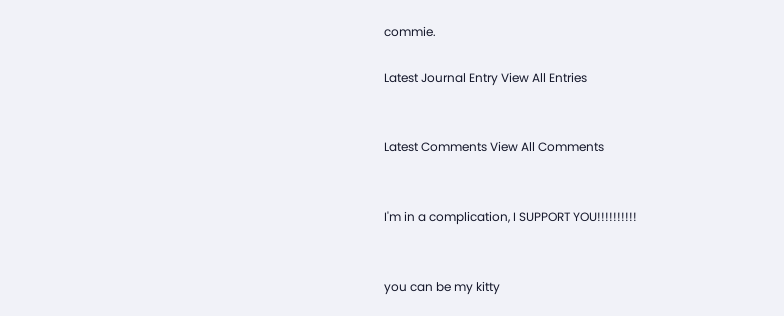commie.

Latest Journal Entry View All Entries


Latest Comments View All Comments


I'm in a complication, I SUPPORT YOU!!!!!!!!!!


you can be my kitty